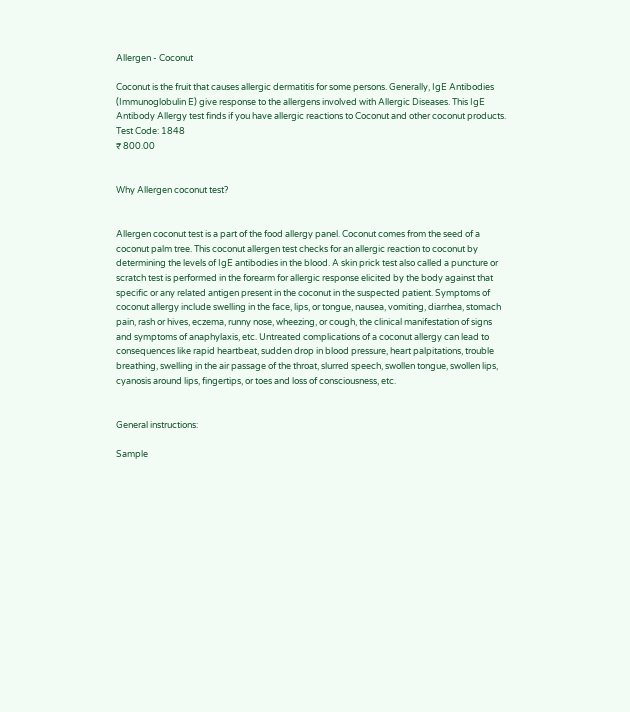Allergen - Coconut

Coconut is the fruit that causes allergic dermatitis for some persons. Generally, IgE Antibodies (Immunoglobulin E) give response to the allergens involved with Allergic Diseases. This IgE Antibody Allergy test finds if you have allergic reactions to Coconut and other coconut products.
Test Code: 1848
₹ 800.00


Why Allergen coconut test?


Allergen coconut test is a part of the food allergy panel. Coconut comes from the seed of a coconut palm tree. This coconut allergen test checks for an allergic reaction to coconut by determining the levels of IgE antibodies in the blood. A skin prick test also called a puncture or scratch test is performed in the forearm for allergic response elicited by the body against that specific or any related antigen present in the coconut in the suspected patient. Symptoms of coconut allergy include swelling in the face, lips, or tongue, nausea, vomiting, diarrhea, stomach pain, rash or hives, eczema, runny nose, wheezing, or cough, the clinical manifestation of signs and symptoms of anaphylaxis, etc. Untreated complications of a coconut allergy can lead to consequences like rapid heartbeat, sudden drop in blood pressure, heart palpitations, trouble breathing, swelling in the air passage of the throat, slurred speech, swollen tongue, swollen lips, cyanosis around lips, fingertips, or toes and loss of consciousness, etc.


General instructions:

Sample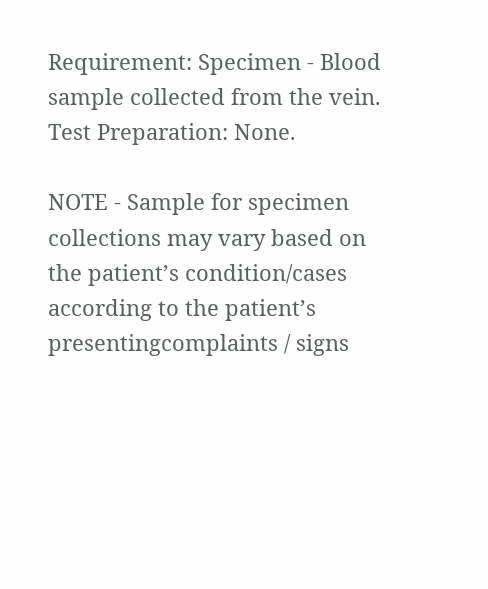Requirement: Specimen - Blood sample collected from the vein. Test Preparation: None.

NOTE - Sample for specimen collections may vary based on the patient’s condition/cases according to the patient’s presentingcomplaints / signs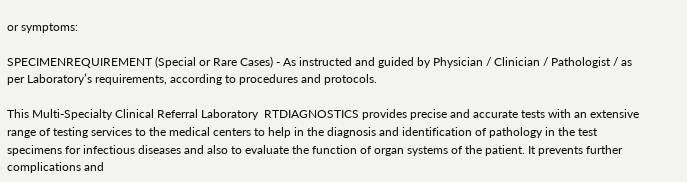or symptoms:

SPECIMENREQUIREMENT (Special or Rare Cases) - As instructed and guided by Physician / Clinician / Pathologist / as per Laboratory’s requirements, according to procedures and protocols.

This Multi-Specialty Clinical Referral Laboratory  RTDIAGNOSTICS provides precise and accurate tests with an extensive range of testing services to the medical centers to help in the diagnosis and identification of pathology in the test specimens for infectious diseases and also to evaluate the function of organ systems of the patient. It prevents further complications and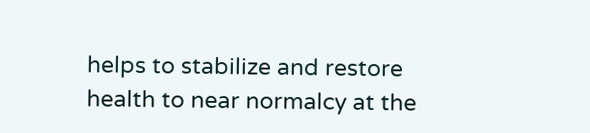helps to stabilize and restore health to near normalcy at the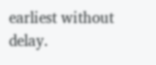earliest without delay.